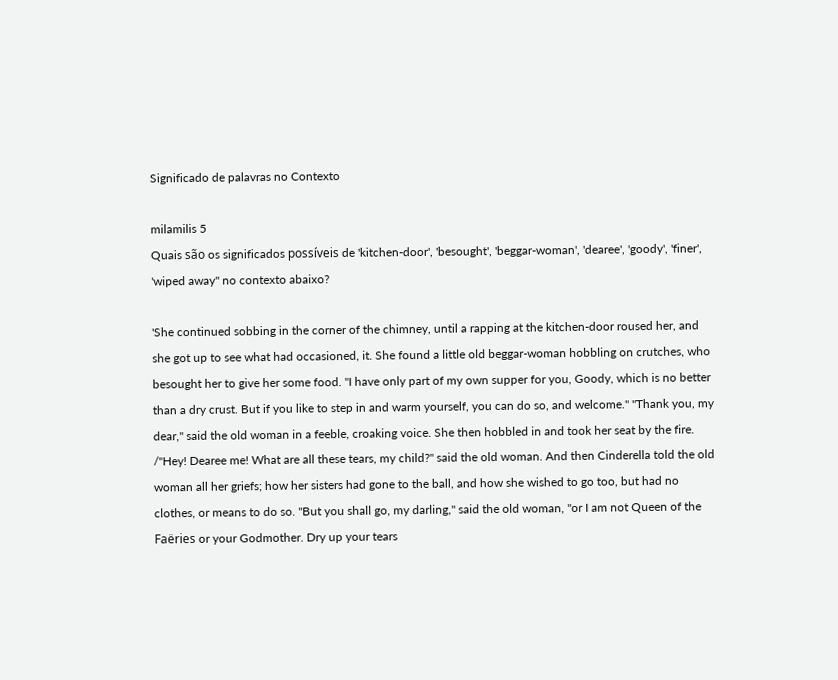Significado de palavras no Contexto

milamilis 5
Quais são os significados possíveis de 'kitchen-door', 'besought', 'beggar-woman', 'dearee', 'goody', 'finer', 'wiped away" no contexto abaixo?

'She continued sobbing in the corner of the chimney, until a rapping at the kitchen-door roused her, and she got up to see what had occasioned, it. She found a little old beggar-woman hobbling on crutches, who besought her to give her some food. "I have only part of my own supper for you, Goody, which is no better than a dry crust. But if you like to step in and warm yourself, you can do so, and welcome." "Thank you, my dear," said the old woman in a feeble, croaking voice. She then hobbled in and took her seat by the fire. /"Hey! Dearee me! What are all these tears, my child?" said the old woman. And then Cinderella told the old woman all her griefs; how her sisters had gone to the ball, and how she wished to go too, but had no clothes, or means to do so. "But you shall go, my darling," said the old woman, "or I am not Queen of the Faëries or your Godmother. Dry up your tears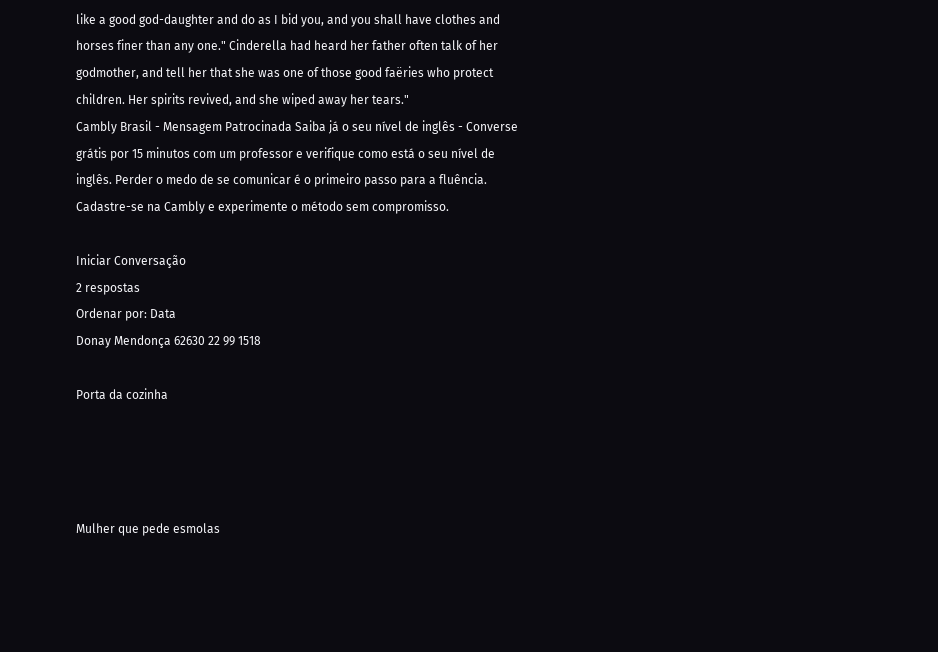like a good god-daughter and do as I bid you, and you shall have clothes and horses finer than any one." Cinderella had heard her father often talk of her godmother, and tell her that she was one of those good faëries who protect children. Her spirits revived, and she wiped away her tears."
Cambly Brasil - Mensagem Patrocinada Saiba já o seu nível de inglês - Converse grátis por 15 minutos com um professor e verifique como está o seu nível de inglês. Perder o medo de se comunicar é o primeiro passo para a fluência. Cadastre-se na Cambly e experimente o método sem compromisso.

Iniciar Conversação
2 respostas
Ordenar por: Data
Donay Mendonça 62630 22 99 1518

Porta da cozinha




Mulher que pede esmolas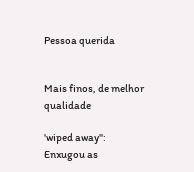Pessoa querida


Mais finos, de melhor qualidade

'wiped away'':
Enxugou as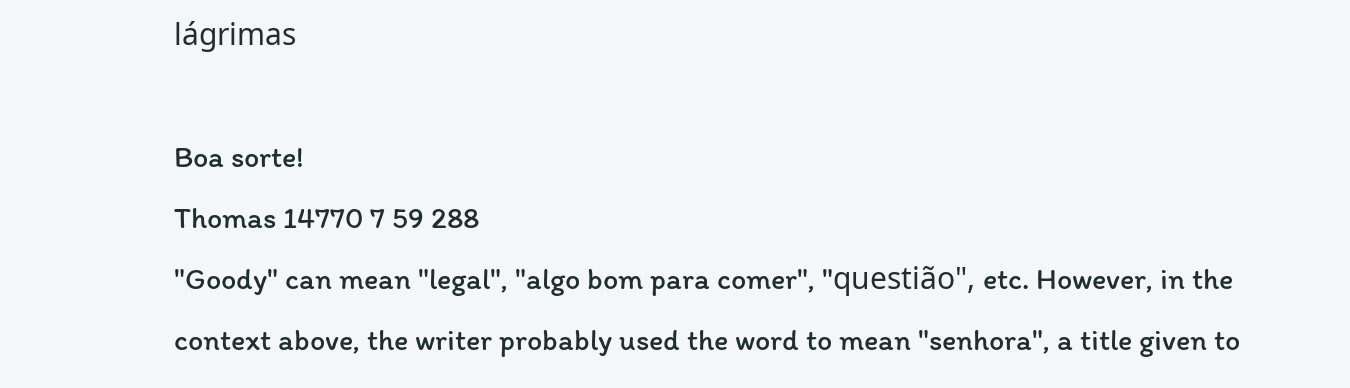lágrimas

Boa sorte!
Thomas 14770 7 59 288
"Goody" can mean "legal", "algo bom para comer", "questião", etc. However, in the context above, the writer probably used the word to mean "senhora", a title given to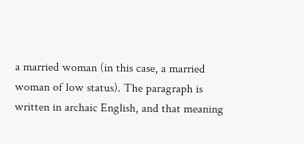a married woman (in this case, a married woman of low status). The paragraph is written in archaic English, and that meaning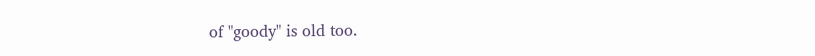of "goody" is old too.